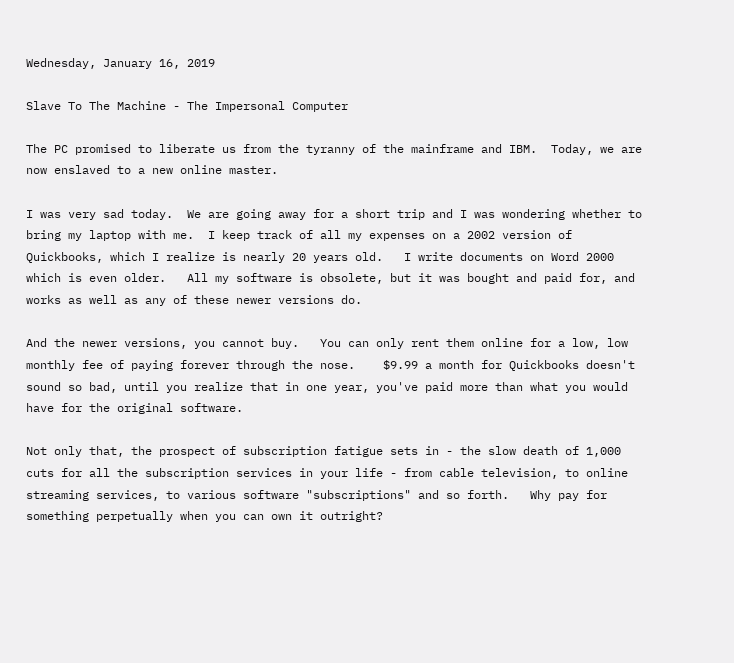Wednesday, January 16, 2019

Slave To The Machine - The Impersonal Computer

The PC promised to liberate us from the tyranny of the mainframe and IBM.  Today, we are now enslaved to a new online master.

I was very sad today.  We are going away for a short trip and I was wondering whether to bring my laptop with me.  I keep track of all my expenses on a 2002 version of Quickbooks, which I realize is nearly 20 years old.   I write documents on Word 2000 which is even older.   All my software is obsolete, but it was bought and paid for, and works as well as any of these newer versions do.

And the newer versions, you cannot buy.   You can only rent them online for a low, low monthly fee of paying forever through the nose.    $9.99 a month for Quickbooks doesn't sound so bad, until you realize that in one year, you've paid more than what you would have for the original software.

Not only that, the prospect of subscription fatigue sets in - the slow death of 1,000 cuts for all the subscription services in your life - from cable television, to online streaming services, to various software "subscriptions" and so forth.   Why pay for something perpetually when you can own it outright?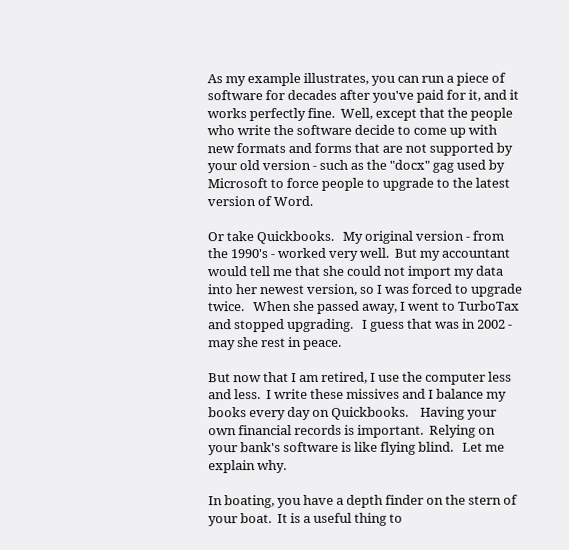As my example illustrates, you can run a piece of software for decades after you've paid for it, and it works perfectly fine.  Well, except that the people who write the software decide to come up with new formats and forms that are not supported by your old version - such as the "docx" gag used by Microsoft to force people to upgrade to the latest version of Word.

Or take Quickbooks.   My original version - from the 1990's - worked very well.  But my accountant would tell me that she could not import my data into her newest version, so I was forced to upgrade twice.   When she passed away, I went to TurboTax and stopped upgrading.   I guess that was in 2002 - may she rest in peace.

But now that I am retired, I use the computer less and less.  I write these missives and I balance my books every day on Quickbooks.    Having your own financial records is important.  Relying on your bank's software is like flying blind.   Let me explain why.

In boating, you have a depth finder on the stern of your boat.  It is a useful thing to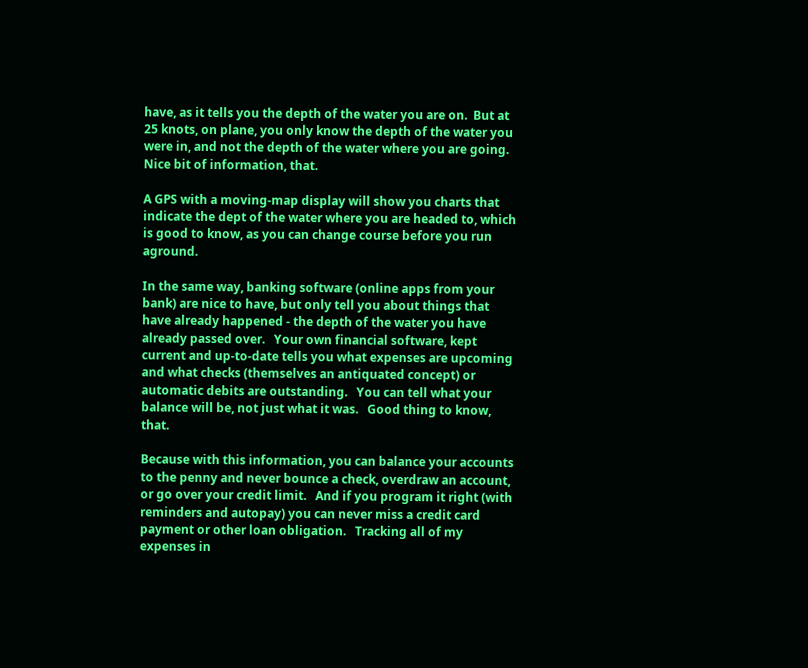have, as it tells you the depth of the water you are on.  But at 25 knots, on plane, you only know the depth of the water you were in, and not the depth of the water where you are going.  Nice bit of information, that.

A GPS with a moving-map display will show you charts that indicate the dept of the water where you are headed to, which is good to know, as you can change course before you run aground.

In the same way, banking software (online apps from your bank) are nice to have, but only tell you about things that have already happened - the depth of the water you have already passed over.   Your own financial software, kept current and up-to-date tells you what expenses are upcoming and what checks (themselves an antiquated concept) or automatic debits are outstanding.   You can tell what your balance will be, not just what it was.   Good thing to know, that.

Because with this information, you can balance your accounts to the penny and never bounce a check, overdraw an account, or go over your credit limit.   And if you program it right (with reminders and autopay) you can never miss a credit card payment or other loan obligation.   Tracking all of my expenses in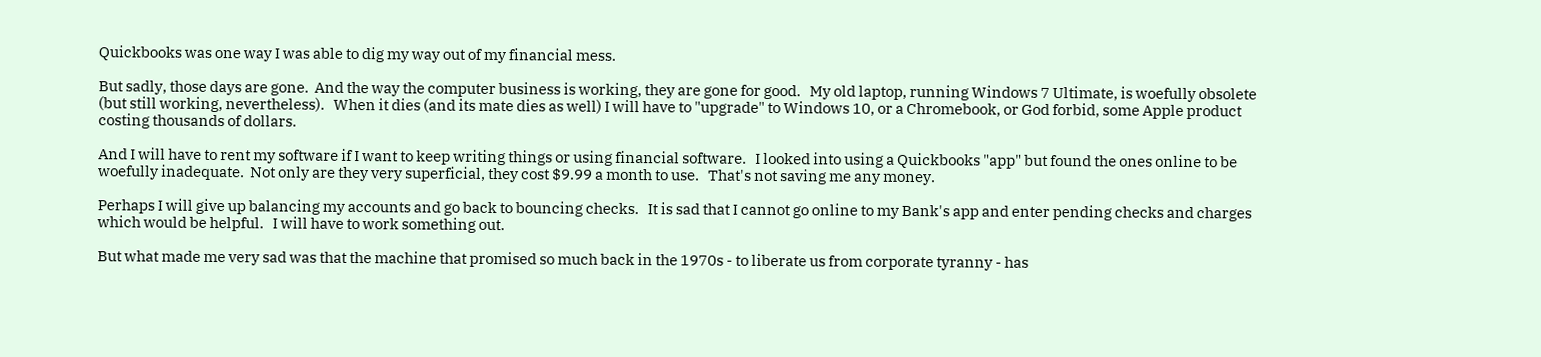Quickbooks was one way I was able to dig my way out of my financial mess.

But sadly, those days are gone.  And the way the computer business is working, they are gone for good.   My old laptop, running Windows 7 Ultimate, is woefully obsolete (but still working, nevertheless).   When it dies (and its mate dies as well) I will have to "upgrade" to Windows 10, or a Chromebook, or God forbid, some Apple product costing thousands of dollars.

And I will have to rent my software if I want to keep writing things or using financial software.   I looked into using a Quickbooks "app" but found the ones online to be woefully inadequate.  Not only are they very superficial, they cost $9.99 a month to use.   That's not saving me any money.

Perhaps I will give up balancing my accounts and go back to bouncing checks.   It is sad that I cannot go online to my Bank's app and enter pending checks and charges which would be helpful.   I will have to work something out.

But what made me very sad was that the machine that promised so much back in the 1970s - to liberate us from corporate tyranny - has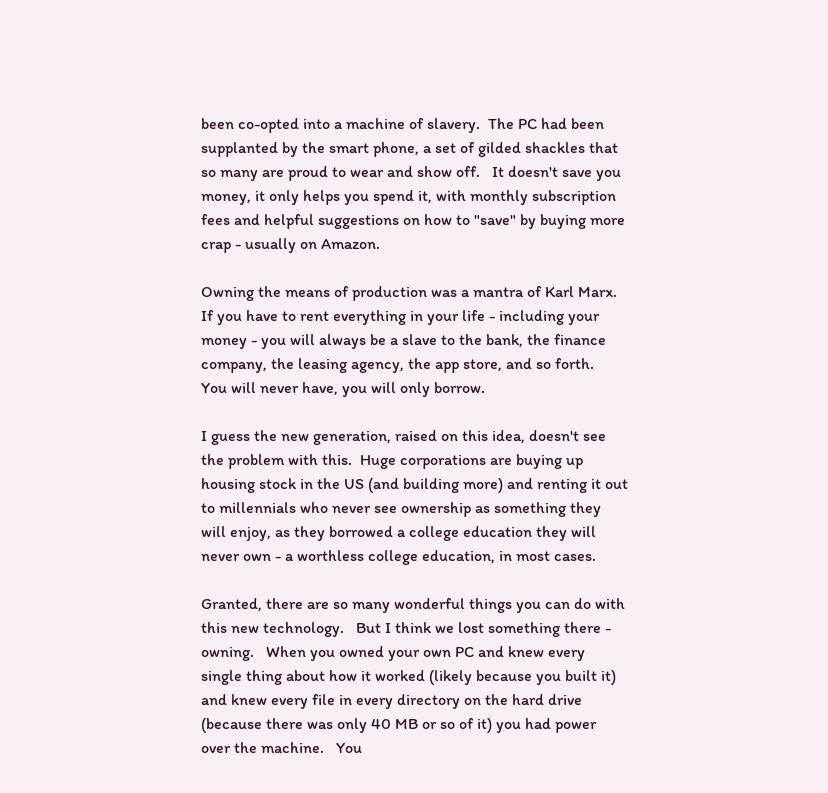been co-opted into a machine of slavery.  The PC had been supplanted by the smart phone, a set of gilded shackles that so many are proud to wear and show off.   It doesn't save you money, it only helps you spend it, with monthly subscription fees and helpful suggestions on how to "save" by buying more crap - usually on Amazon.

Owning the means of production was a mantra of Karl Marx.   If you have to rent everything in your life - including your money - you will always be a slave to the bank, the finance company, the leasing agency, the app store, and so forth.    You will never have, you will only borrow.

I guess the new generation, raised on this idea, doesn't see the problem with this.  Huge corporations are buying up housing stock in the US (and building more) and renting it out to millennials who never see ownership as something they will enjoy, as they borrowed a college education they will never own - a worthless college education, in most cases.

Granted, there are so many wonderful things you can do with this new technology.   But I think we lost something there - owning.   When you owned your own PC and knew every single thing about how it worked (likely because you built it) and knew every file in every directory on the hard drive (because there was only 40 MB or so of it) you had power over the machine.   You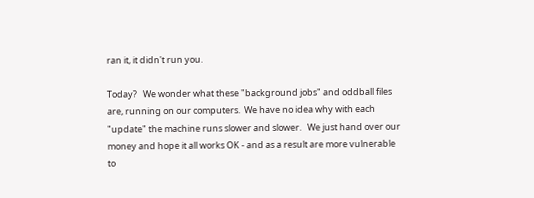ran it, it didn't run you.

Today?   We wonder what these "background jobs" and oddball files are, running on our computers.  We have no idea why with each "update" the machine runs slower and slower.   We just hand over our money and hope it all works OK - and as a result are more vulnerable to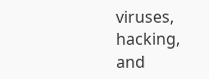viruses, hacking, and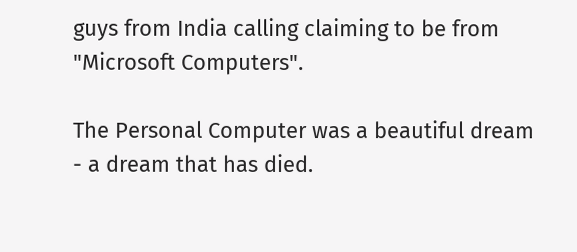guys from India calling claiming to be from "Microsoft Computers".

The Personal Computer was a beautiful dream - a dream that has died.